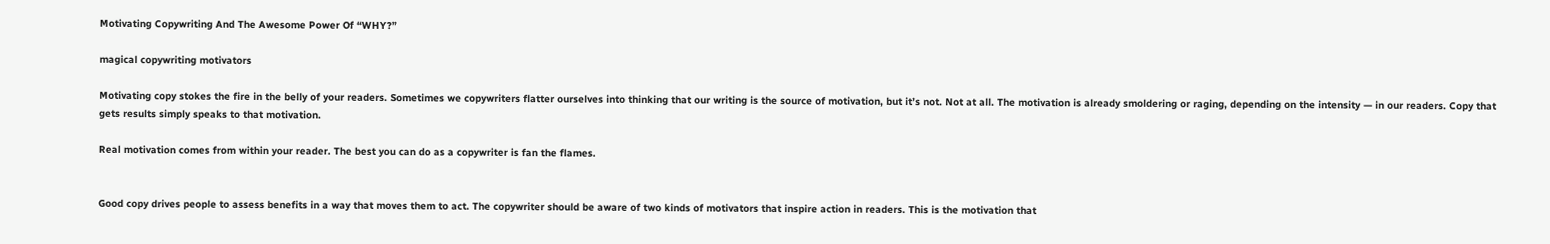Motivating Copywriting And The Awesome Power Of “WHY?”

magical copywriting motivators

Motivating copy stokes the fire in the belly of your readers. Sometimes we copywriters flatter ourselves into thinking that our writing is the source of motivation, but it’s not. Not at all. The motivation is already smoldering or raging, depending on the intensity — in our readers. Copy that gets results simply speaks to that motivation.

Real motivation comes from within your reader. The best you can do as a copywriter is fan the flames.


Good copy drives people to assess benefits in a way that moves them to act. The copywriter should be aware of two kinds of motivators that inspire action in readers. This is the motivation that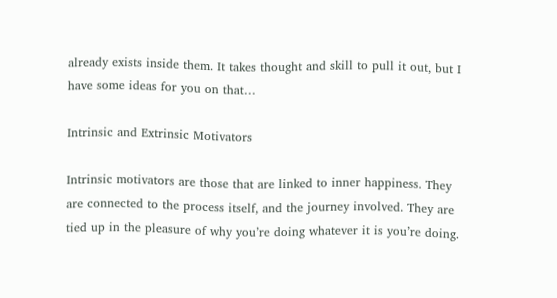already exists inside them. It takes thought and skill to pull it out, but I have some ideas for you on that…

Intrinsic and Extrinsic Motivators

Intrinsic motivators are those that are linked to inner happiness. They are connected to the process itself, and the journey involved. They are tied up in the pleasure of why you’re doing whatever it is you’re doing.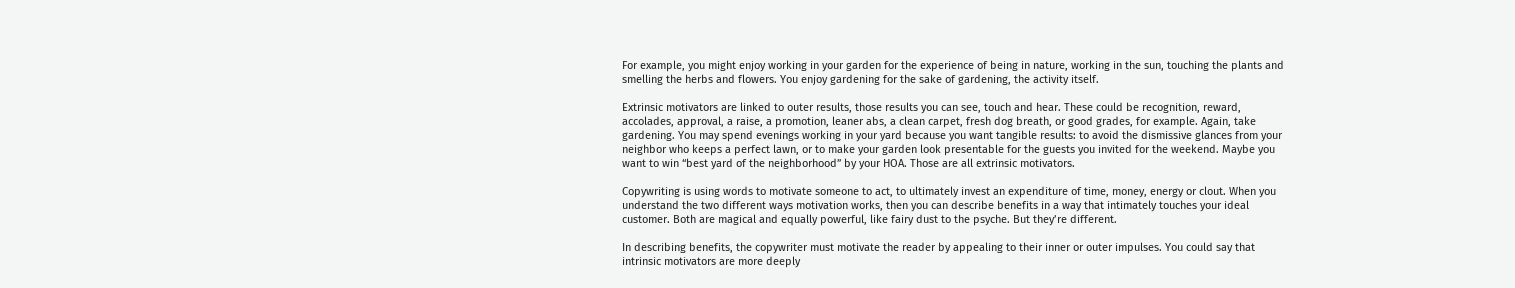For example, you might enjoy working in your garden for the experience of being in nature, working in the sun, touching the plants and smelling the herbs and flowers. You enjoy gardening for the sake of gardening, the activity itself.

Extrinsic motivators are linked to outer results, those results you can see, touch and hear. These could be recognition, reward, accolades, approval, a raise, a promotion, leaner abs, a clean carpet, fresh dog breath, or good grades, for example. Again, take gardening. You may spend evenings working in your yard because you want tangible results: to avoid the dismissive glances from your neighbor who keeps a perfect lawn, or to make your garden look presentable for the guests you invited for the weekend. Maybe you want to win “best yard of the neighborhood” by your HOA. Those are all extrinsic motivators.

Copywriting is using words to motivate someone to act, to ultimately invest an expenditure of time, money, energy or clout. When you understand the two different ways motivation works, then you can describe benefits in a way that intimately touches your ideal customer. Both are magical and equally powerful, like fairy dust to the psyche. But they’re different.

In describing benefits, the copywriter must motivate the reader by appealing to their inner or outer impulses. You could say that intrinsic motivators are more deeply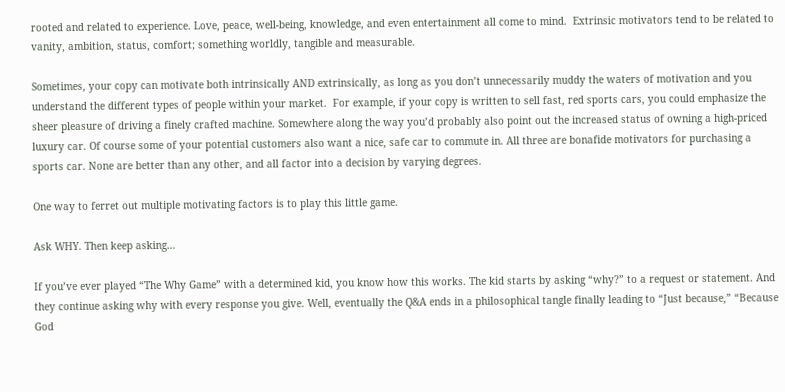rooted and related to experience. Love, peace, well-being, knowledge, and even entertainment all come to mind.  Extrinsic motivators tend to be related to vanity, ambition, status, comfort; something worldly, tangible and measurable.

Sometimes, your copy can motivate both intrinsically AND extrinsically, as long as you don’t unnecessarily muddy the waters of motivation and you understand the different types of people within your market.  For example, if your copy is written to sell fast, red sports cars, you could emphasize the sheer pleasure of driving a finely crafted machine. Somewhere along the way you’d probably also point out the increased status of owning a high-priced luxury car. Of course some of your potential customers also want a nice, safe car to commute in. All three are bonafide motivators for purchasing a sports car. None are better than any other, and all factor into a decision by varying degrees.

One way to ferret out multiple motivating factors is to play this little game.

Ask WHY. Then keep asking…

If you’ve ever played “The Why Game” with a determined kid, you know how this works. The kid starts by asking “why?” to a request or statement. And they continue asking why with every response you give. Well, eventually the Q&A ends in a philosophical tangle finally leading to “Just because,” “Because God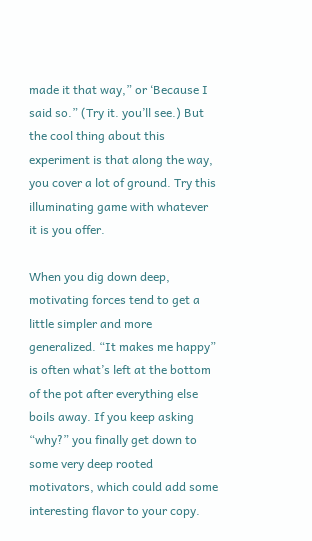made it that way,” or ‘Because I said so.” (Try it. you’ll see.) But the cool thing about this experiment is that along the way, you cover a lot of ground. Try this illuminating game with whatever it is you offer.

When you dig down deep, motivating forces tend to get a little simpler and more generalized. “It makes me happy” is often what’s left at the bottom of the pot after everything else boils away. If you keep asking “why?” you finally get down to some very deep rooted motivators, which could add some interesting flavor to your copy.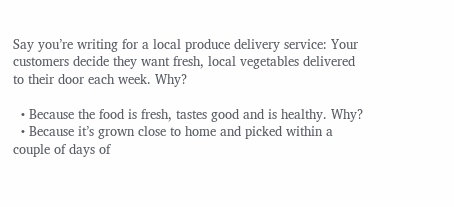Say you’re writing for a local produce delivery service: Your customers decide they want fresh, local vegetables delivered to their door each week. Why?

  • Because the food is fresh, tastes good and is healthy. Why?
  • Because it’s grown close to home and picked within a couple of days of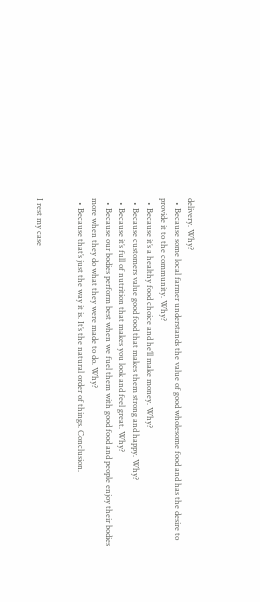delivery. Why?
  • Because some local farmer understands the value of good wholesome food and has the desire to provide it to the community. Why?
  • Because it’s a healthy food choice and he’ll make money. Why?
  • Because customers value good food that makes them strong and happy. Why?
  • Because it’s full of nutrition that makes you look and feel great. Why?
  • Because our bodies perform best when we fuel them with good food and people enjoy their bodies more when they do what they were made to do. Why?
  • Because that’s just the way it is. It’s the natural order of things. Conclusion.


I rest my case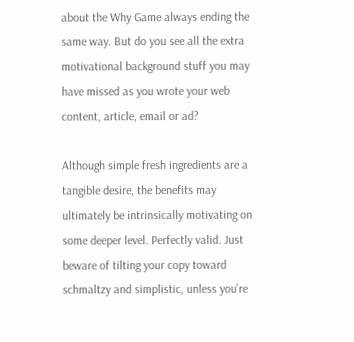about the Why Game always ending the same way. But do you see all the extra motivational background stuff you may have missed as you wrote your web content, article, email or ad?

Although simple fresh ingredients are a tangible desire, the benefits may ultimately be intrinsically motivating on some deeper level. Perfectly valid. Just beware of tilting your copy toward schmaltzy and simplistic, unless you’re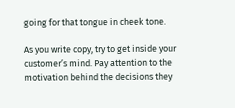going for that tongue in cheek tone.

As you write copy, try to get inside your customer’s mind. Pay attention to the motivation behind the decisions they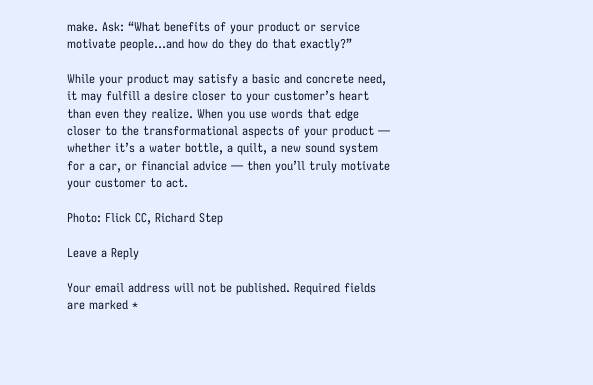make. Ask: “What benefits of your product or service motivate people…and how do they do that exactly?”

While your product may satisfy a basic and concrete need, it may fulfill a desire closer to your customer’s heart than even they realize. When you use words that edge closer to the transformational aspects of your product — whether it’s a water bottle, a quilt, a new sound system for a car, or financial advice — then you’ll truly motivate your customer to act.

Photo: Flick CC, Richard Step

Leave a Reply

Your email address will not be published. Required fields are marked *